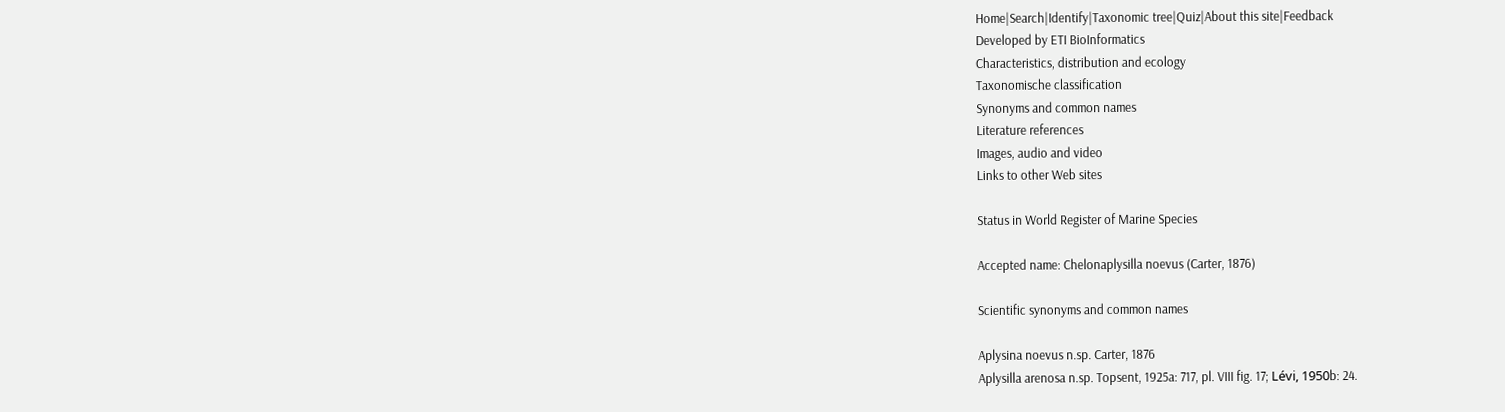Home|Search|Identify|Taxonomic tree|Quiz|About this site|Feedback
Developed by ETI BioInformatics
Characteristics, distribution and ecology
Taxonomische classification
Synonyms and common names
Literature references
Images, audio and video
Links to other Web sites

Status in World Register of Marine Species

Accepted name: Chelonaplysilla noevus (Carter, 1876)

Scientific synonyms and common names

Aplysina noevus n.sp. Carter, 1876
Aplysilla arenosa n.sp. Topsent, 1925a: 717, pl. VIII fig. 17; Lévi, 1950b: 24.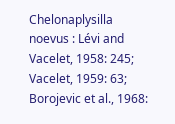Chelonaplysilla noevus : Lévi and Vacelet, 1958: 245; Vacelet, 1959: 63; Borojevic et al., 1968: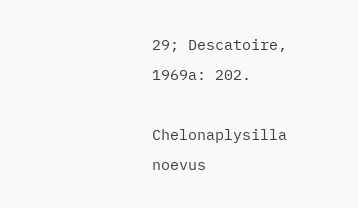29; Descatoire, 1969a: 202.

Chelonaplysilla noevus